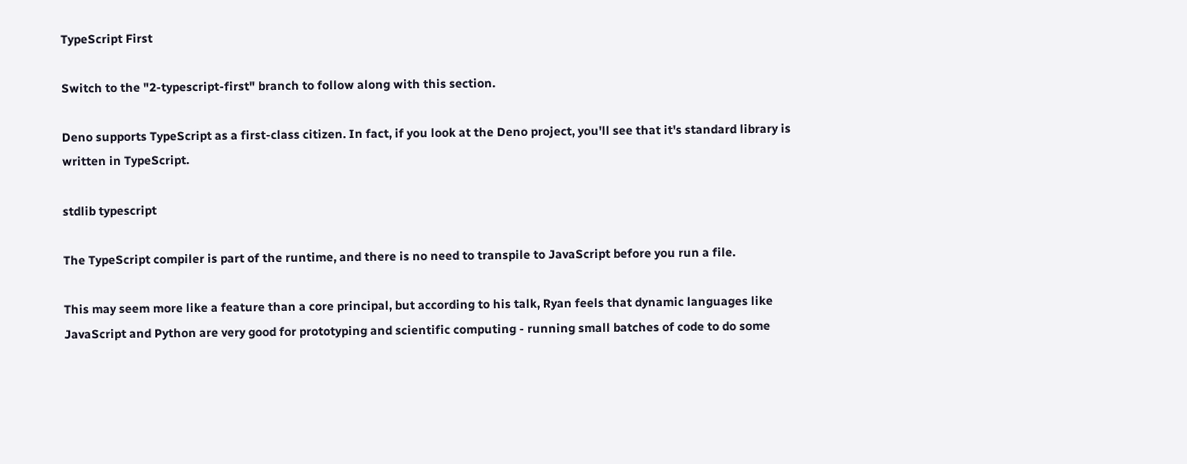TypeScript First

Switch to the "2-typescript-first" branch to follow along with this section.

Deno supports TypeScript as a first-class citizen. In fact, if you look at the Deno project, you'll see that it's standard library is written in TypeScript.

stdlib typescript

The TypeScript compiler is part of the runtime, and there is no need to transpile to JavaScript before you run a file.

This may seem more like a feature than a core principal, but according to his talk, Ryan feels that dynamic languages like JavaScript and Python are very good for prototyping and scientific computing - running small batches of code to do some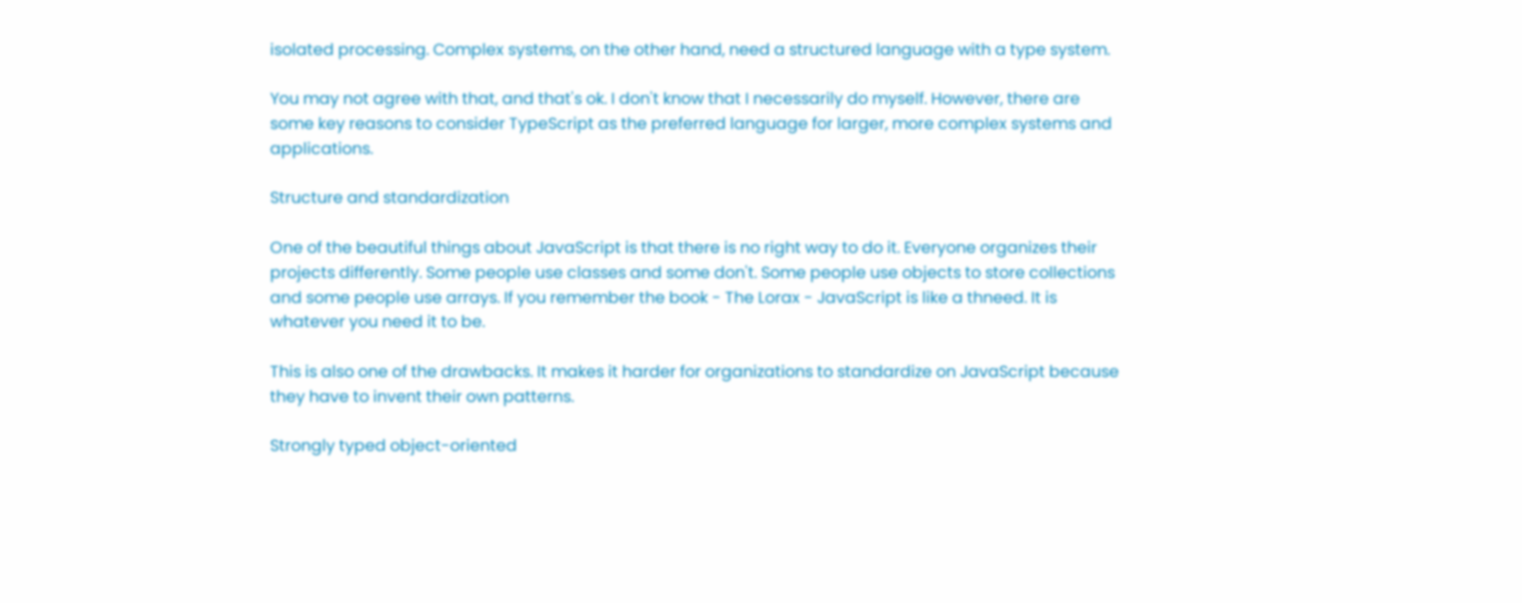isolated processing. Complex systems, on the other hand, need a structured language with a type system.

You may not agree with that, and that's ok. I don't know that I necessarily do myself. However, there are some key reasons to consider TypeScript as the preferred language for larger, more complex systems and applications.

Structure and standardization

One of the beautiful things about JavaScript is that there is no right way to do it. Everyone organizes their projects differently. Some people use classes and some don't. Some people use objects to store collections and some people use arrays. If you remember the book - The Lorax - JavaScript is like a thneed. It is whatever you need it to be.

This is also one of the drawbacks. It makes it harder for organizations to standardize on JavaScript because they have to invent their own patterns.

Strongly typed object-oriented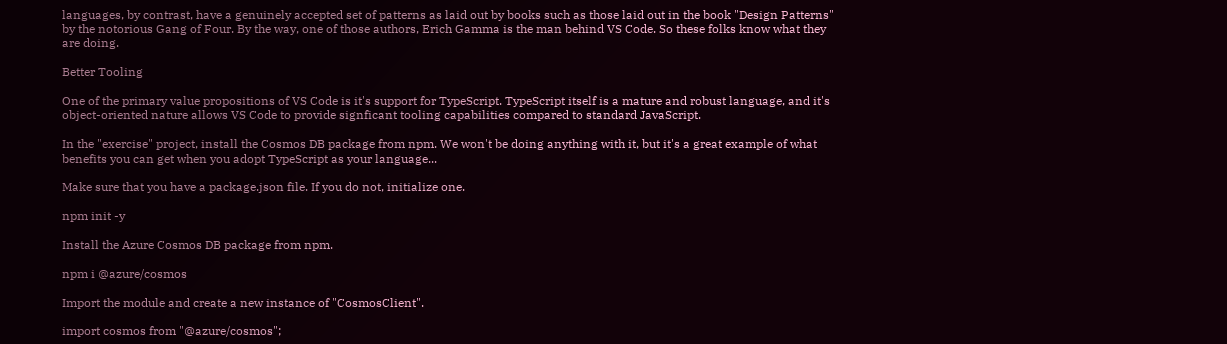languages, by contrast, have a genuinely accepted set of patterns as laid out by books such as those laid out in the book "Design Patterns" by the notorious Gang of Four. By the way, one of those authors, Erich Gamma is the man behind VS Code. So these folks know what they are doing.

Better Tooling

One of the primary value propositions of VS Code is it's support for TypeScript. TypeScript itself is a mature and robust language, and it's object-oriented nature allows VS Code to provide signficant tooling capabilities compared to standard JavaScript.

In the "exercise" project, install the Cosmos DB package from npm. We won't be doing anything with it, but it's a great example of what benefits you can get when you adopt TypeScript as your language...

Make sure that you have a package.json file. If you do not, initialize one.

npm init -y

Install the Azure Cosmos DB package from npm.

npm i @azure/cosmos

Import the module and create a new instance of "CosmosClient".

import cosmos from "@azure/cosmos";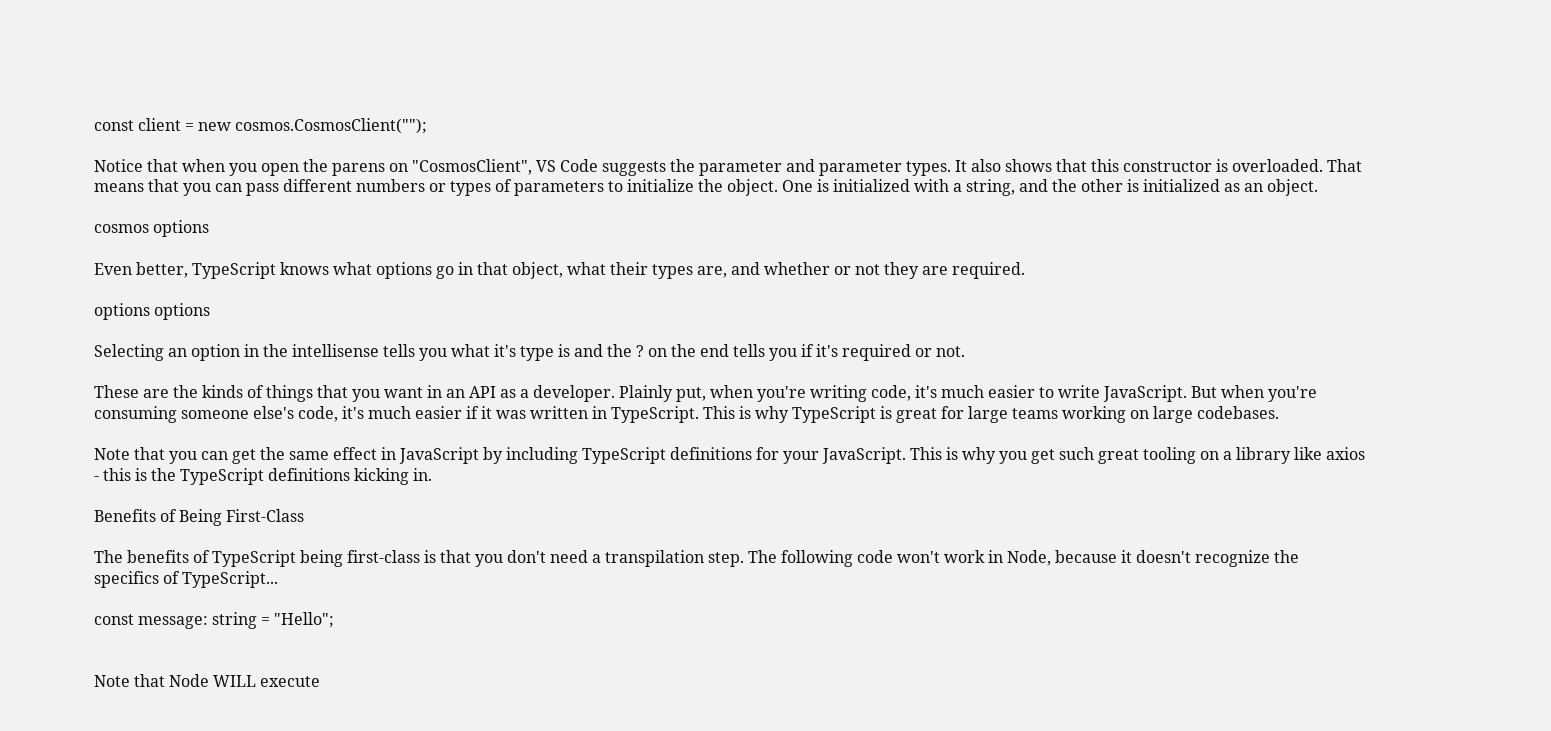const client = new cosmos.CosmosClient("");

Notice that when you open the parens on "CosmosClient", VS Code suggests the parameter and parameter types. It also shows that this constructor is overloaded. That means that you can pass different numbers or types of parameters to initialize the object. One is initialized with a string, and the other is initialized as an object.

cosmos options

Even better, TypeScript knows what options go in that object, what their types are, and whether or not they are required.

options options

Selecting an option in the intellisense tells you what it's type is and the ? on the end tells you if it's required or not.

These are the kinds of things that you want in an API as a developer. Plainly put, when you're writing code, it's much easier to write JavaScript. But when you're consuming someone else's code, it's much easier if it was written in TypeScript. This is why TypeScript is great for large teams working on large codebases.

Note that you can get the same effect in JavaScript by including TypeScript definitions for your JavaScript. This is why you get such great tooling on a library like axios - this is the TypeScript definitions kicking in.

Benefits of Being First-Class

The benefits of TypeScript being first-class is that you don't need a transpilation step. The following code won't work in Node, because it doesn't recognize the specifics of TypeScript...

const message: string = "Hello";


Note that Node WILL execute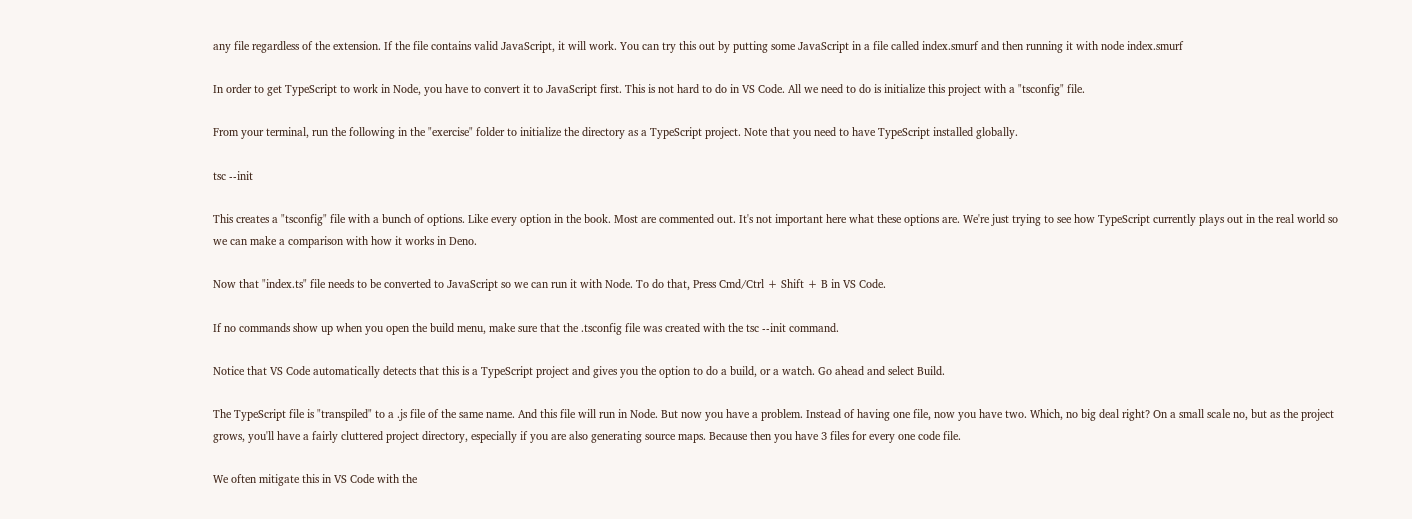any file regardless of the extension. If the file contains valid JavaScript, it will work. You can try this out by putting some JavaScript in a file called index.smurf and then running it with node index.smurf

In order to get TypeScript to work in Node, you have to convert it to JavaScript first. This is not hard to do in VS Code. All we need to do is initialize this project with a "tsconfig" file.

From your terminal, run the following in the "exercise" folder to initialize the directory as a TypeScript project. Note that you need to have TypeScript installed globally.

tsc --init

This creates a "tsconfig" file with a bunch of options. Like every option in the book. Most are commented out. It's not important here what these options are. We're just trying to see how TypeScript currently plays out in the real world so we can make a comparison with how it works in Deno.

Now that "index.ts" file needs to be converted to JavaScript so we can run it with Node. To do that, Press Cmd/Ctrl + Shift + B in VS Code.

If no commands show up when you open the build menu, make sure that the .tsconfig file was created with the tsc --init command.

Notice that VS Code automatically detects that this is a TypeScript project and gives you the option to do a build, or a watch. Go ahead and select Build.

The TypeScript file is "transpiled" to a .js file of the same name. And this file will run in Node. But now you have a problem. Instead of having one file, now you have two. Which, no big deal right? On a small scale no, but as the project grows, you'll have a fairly cluttered project directory, especially if you are also generating source maps. Because then you have 3 files for every one code file.

We often mitigate this in VS Code with the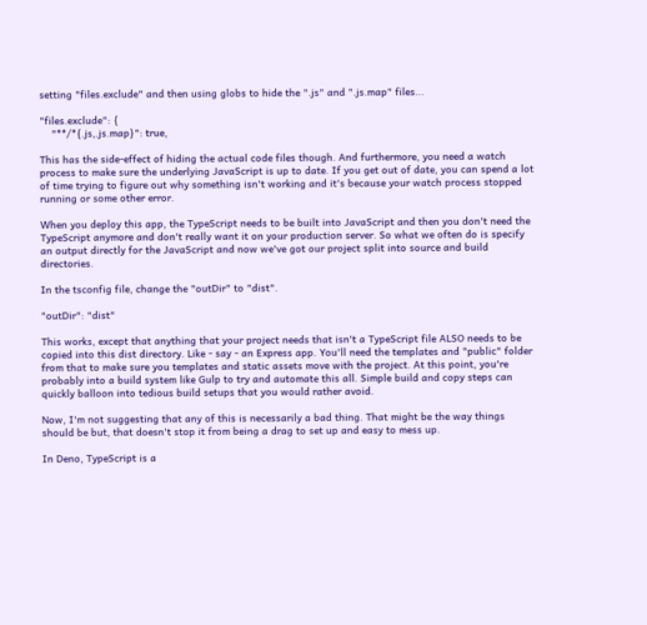setting "files.exclude" and then using globs to hide the ".js" and ".js.map" files...

"files.exclude": {
    "**/*{.js,.js.map}": true,

This has the side-effect of hiding the actual code files though. And furthermore, you need a watch process to make sure the underlying JavaScript is up to date. If you get out of date, you can spend a lot of time trying to figure out why something isn't working and it's because your watch process stopped running or some other error.

When you deploy this app, the TypeScript needs to be built into JavaScript and then you don't need the TypeScript anymore and don't really want it on your production server. So what we often do is specify an output directly for the JavaScript and now we've got our project split into source and build directories.

In the tsconfig file, change the "outDir" to "dist".

"outDir": "dist"

This works, except that anything that your project needs that isn't a TypeScript file ALSO needs to be copied into this dist directory. Like - say - an Express app. You'll need the templates and "public" folder from that to make sure you templates and static assets move with the project. At this point, you're probably into a build system like Gulp to try and automate this all. Simple build and copy steps can quickly balloon into tedious build setups that you would rather avoid.

Now, I'm not suggesting that any of this is necessarily a bad thing. That might be the way things should be but, that doesn't stop it from being a drag to set up and easy to mess up.

In Deno, TypeScript is a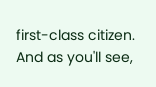first-class citizen. And as you'll see,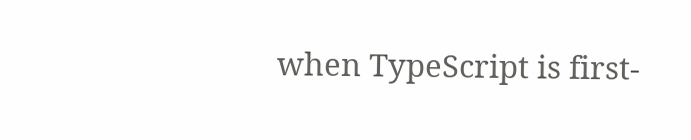when TypeScript is first-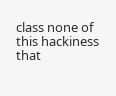class none of this hackiness that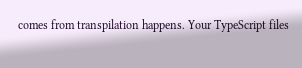comes from transpilation happens. Your TypeScript files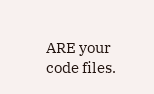ARE your code files.